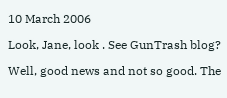10 March 2006

Look, Jane, look . See GunTrash blog?

Well, good news and not so good. The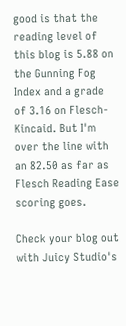good is that the reading level of this blog is 5.88 on the Gunning Fog Index and a grade of 3.16 on Flesch-Kincaid. But I'm over the line with an 82.50 as far as Flesch Reading Ease scoring goes.

Check your blog out with Juicy Studio's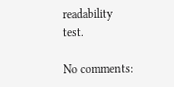readability test.

No comments: